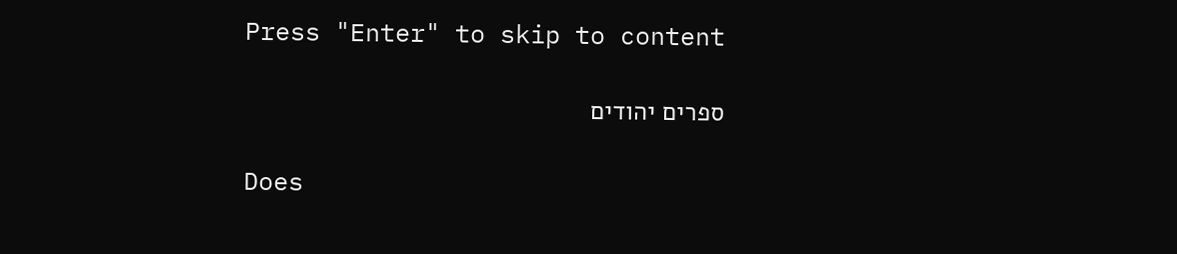Press "Enter" to skip to content

ספרים יהודים

Does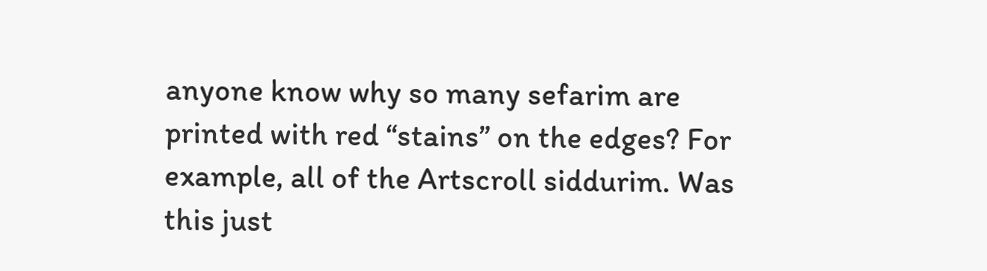anyone know why so many sefarim are printed with red “stains” on the edges? For example, all of the Artscroll siddurim. Was this just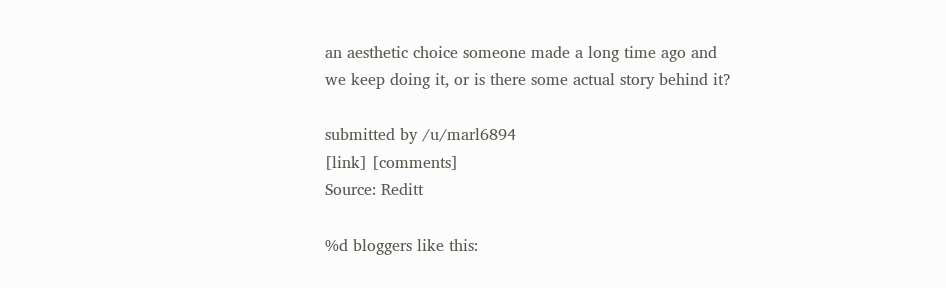an aesthetic choice someone made a long time ago and we keep doing it, or is there some actual story behind it?

submitted by /u/marl6894
[link] [comments]
Source: Reditt

%d bloggers like this: